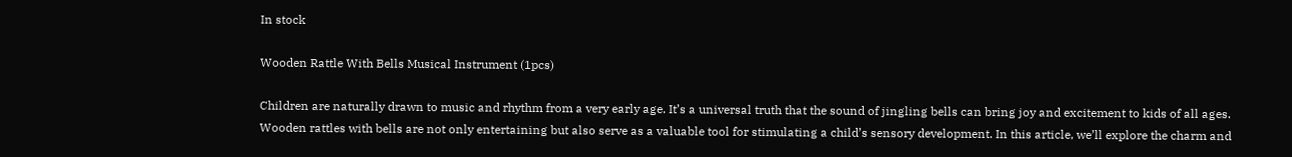In stock

Wooden Rattle With Bells Musical Instrument (1pcs)

Children are naturally drawn to music and rhythm from a very early age. It’s a universal truth that the sound of jingling bells can bring joy and excitement to kids of all ages. Wooden rattles with bells are not only entertaining but also serve as a valuable tool for stimulating a child’s sensory development. In this article, we’ll explore the charm and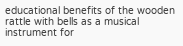educational benefits of the wooden rattle with bells as a musical instrument for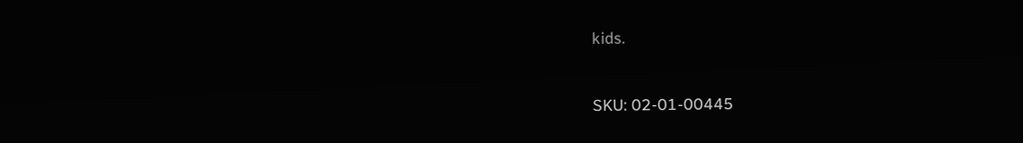kids.


SKU: 02-01-00445